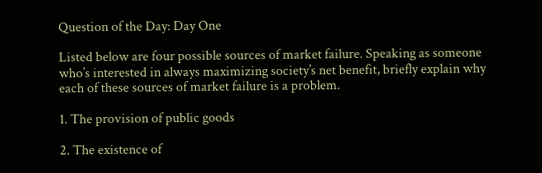Question of the Day: Day One

Listed below are four possible sources of market failure. Speaking as someone who’s interested in always maximizing society’s net benefit, briefly explain why each of these sources of market failure is a problem.

1. The provision of public goods

2. The existence of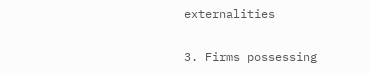externalities

3. Firms possessing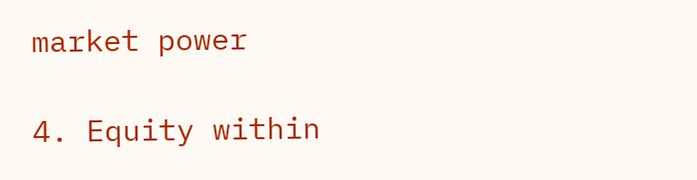market power

4. Equity within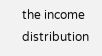the income distribution